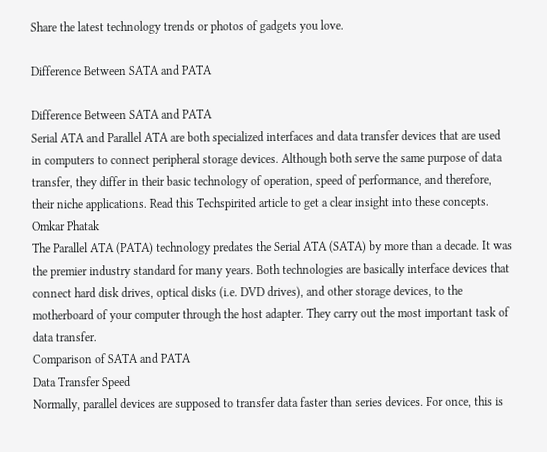Share the latest technology trends or photos of gadgets you love.

Difference Between SATA and PATA

Difference Between SATA and PATA
Serial ATA and Parallel ATA are both specialized interfaces and data transfer devices that are used in computers to connect peripheral storage devices. Although both serve the same purpose of data transfer, they differ in their basic technology of operation, speed of performance, and therefore, their niche applications. Read this Techspirited article to get a clear insight into these concepts.
Omkar Phatak
The Parallel ATA (PATA) technology predates the Serial ATA (SATA) by more than a decade. It was the premier industry standard for many years. Both technologies are basically interface devices that connect hard disk drives, optical disks (i.e. DVD drives), and other storage devices, to the motherboard of your computer through the host adapter. They carry out the most important task of data transfer.
Comparison of SATA and PATA
Data Transfer Speed
Normally, parallel devices are supposed to transfer data faster than series devices. For once, this is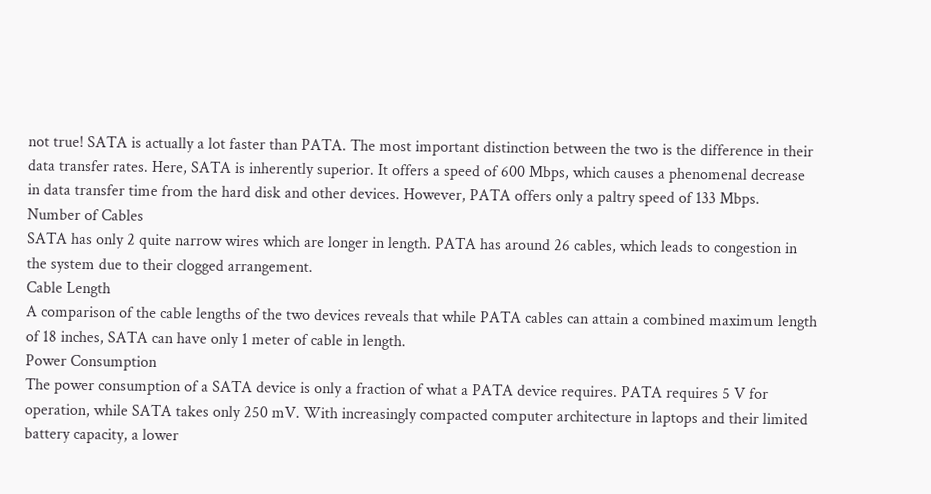not true! SATA is actually a lot faster than PATA. The most important distinction between the two is the difference in their data transfer rates. Here, SATA is inherently superior. It offers a speed of 600 Mbps, which causes a phenomenal decrease in data transfer time from the hard disk and other devices. However, PATA offers only a paltry speed of 133 Mbps.
Number of Cables
SATA has only 2 quite narrow wires which are longer in length. PATA has around 26 cables, which leads to congestion in the system due to their clogged arrangement.
Cable Length
A comparison of the cable lengths of the two devices reveals that while PATA cables can attain a combined maximum length of 18 inches, SATA can have only 1 meter of cable in length.
Power Consumption
The power consumption of a SATA device is only a fraction of what a PATA device requires. PATA requires 5 V for operation, while SATA takes only 250 mV. With increasingly compacted computer architecture in laptops and their limited battery capacity, a lower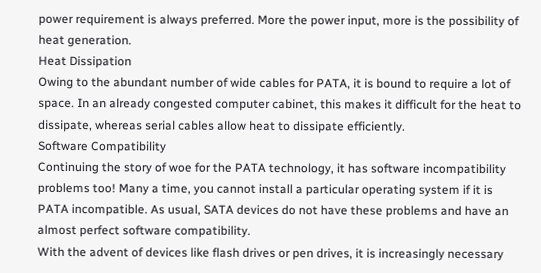power requirement is always preferred. More the power input, more is the possibility of heat generation.
Heat Dissipation
Owing to the abundant number of wide cables for PATA, it is bound to require a lot of space. In an already congested computer cabinet, this makes it difficult for the heat to dissipate, whereas serial cables allow heat to dissipate efficiently.
Software Compatibility
Continuing the story of woe for the PATA technology, it has software incompatibility problems too! Many a time, you cannot install a particular operating system if it is PATA incompatible. As usual, SATA devices do not have these problems and have an almost perfect software compatibility.
With the advent of devices like flash drives or pen drives, it is increasingly necessary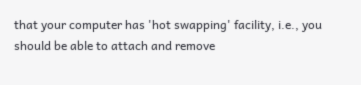that your computer has 'hot swapping' facility, i.e., you should be able to attach and remove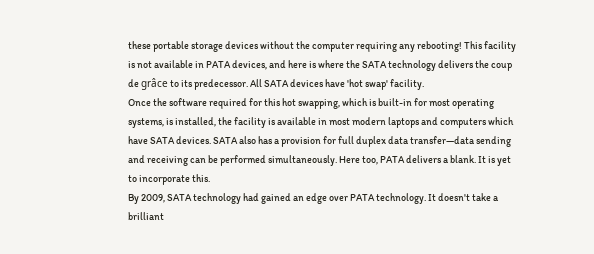these portable storage devices without the computer requiring any rebooting! This facility is not available in PATA devices, and here is where the SATA technology delivers the coup de grâce to its predecessor. All SATA devices have 'hot swap' facility.
Once the software required for this hot swapping, which is built-in for most operating systems, is installed, the facility is available in most modern laptops and computers which have SATA devices. SATA also has a provision for full duplex data transfer―data sending and receiving can be performed simultaneously. Here too, PATA delivers a blank. It is yet to incorporate this.
By 2009, SATA technology had gained an edge over PATA technology. It doesn't take a brilliant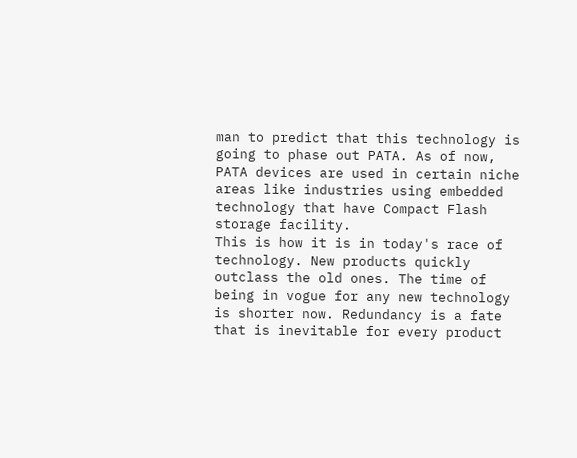man to predict that this technology is going to phase out PATA. As of now, PATA devices are used in certain niche areas like industries using embedded technology that have Compact Flash storage facility.
This is how it is in today's race of technology. New products quickly outclass the old ones. The time of being in vogue for any new technology is shorter now. Redundancy is a fate that is inevitable for every product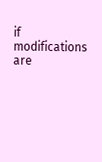if modifications are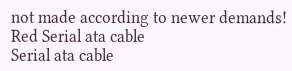not made according to newer demands!
Red Serial ata cable
Serial ata cable